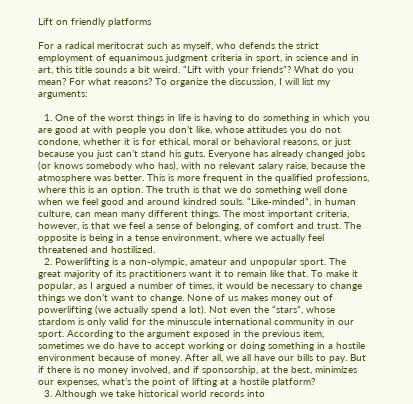Lift on friendly platforms

For a radical meritocrat such as myself, who defends the strict employment of equanimous judgment criteria in sport, in science and in art, this title sounds a bit weird. “Lift with your friends”? What do you mean? For what reasons? To organize the discussion, I will list my arguments:

  1. One of the worst things in life is having to do something in which you are good at with people you don’t like, whose attitudes you do not condone, whether it is for ethical, moral or behavioral reasons, or just because you just can’t stand his guts. Everyone has already changed jobs (or knows somebody who has), with no relevant salary raise, because the atmosphere was better. This is more frequent in the qualified professions, where this is an option. The truth is that we do something well done when we feel good and around kindred souls. “Like-minded”, in human culture, can mean many different things. The most important criteria, however, is that we feel a sense of belonging, of comfort and trust. The opposite is being in a tense environment, where we actually feel threatened and hostilized.
  2. Powerlifting is a non-olympic, amateur and unpopular sport. The great majority of its practitioners want it to remain like that. To make it popular, as I argued a number of times, it would be necessary to change things we don’t want to change. None of us makes money out of powerlifting (we actually spend a lot). Not even the “stars”, whose stardom is only valid for the minuscule international community in our sport. According to the argument exposed in the previous item, sometimes we do have to accept working or doing something in a hostile environment because of money. After all, we all have our bills to pay. But if there is no money involved, and if sponsorship, at the best, minimizes our expenses, what’s the point of lifting at a hostile platform?
  3. Although we take historical world records into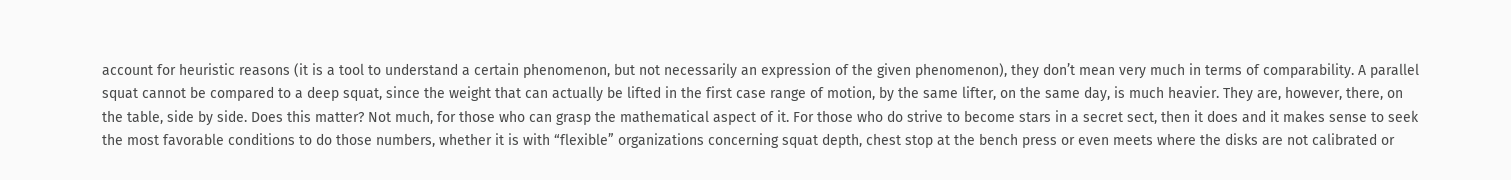account for heuristic reasons (it is a tool to understand a certain phenomenon, but not necessarily an expression of the given phenomenon), they don’t mean very much in terms of comparability. A parallel squat cannot be compared to a deep squat, since the weight that can actually be lifted in the first case range of motion, by the same lifter, on the same day, is much heavier. They are, however, there, on the table, side by side. Does this matter? Not much, for those who can grasp the mathematical aspect of it. For those who do strive to become stars in a secret sect, then it does and it makes sense to seek the most favorable conditions to do those numbers, whether it is with “flexible” organizations concerning squat depth, chest stop at the bench press or even meets where the disks are not calibrated or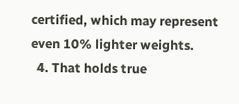certified, which may represent even 10% lighter weights.
  4. That holds true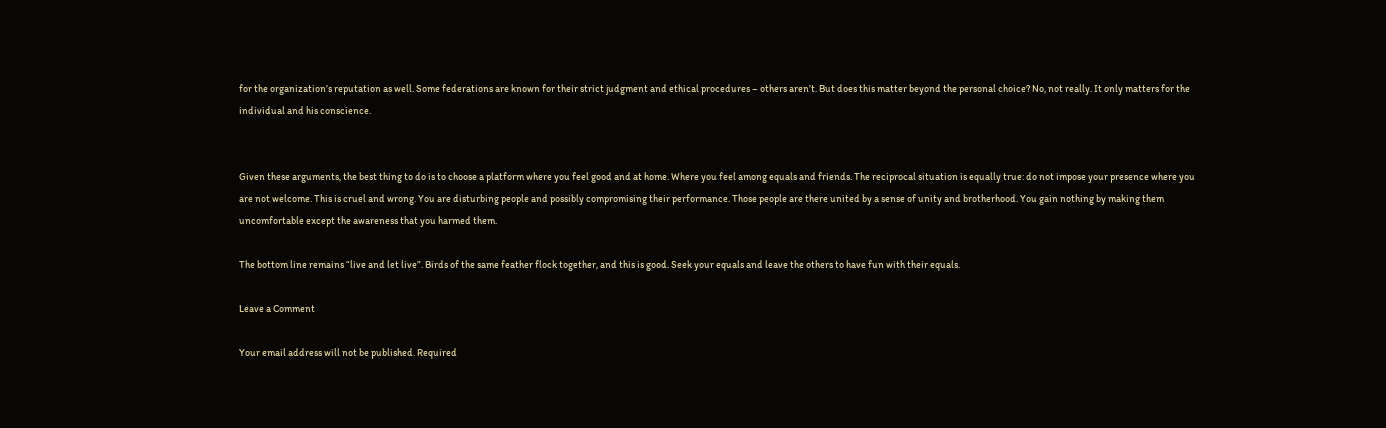for the organization’s reputation as well. Some federations are known for their strict judgment and ethical procedures – others aren’t. But does this matter beyond the personal choice? No, not really. It only matters for the individual and his conscience.


Given these arguments, the best thing to do is to choose a platform where you feel good and at home. Where you feel among equals and friends. The reciprocal situation is equally true: do not impose your presence where you are not welcome. This is cruel and wrong. You are disturbing people and possibly compromising their performance. Those people are there united by a sense of unity and brotherhood. You gain nothing by making them uncomfortable except the awareness that you harmed them.

The bottom line remains “live and let live”. Birds of the same feather flock together, and this is good. Seek your equals and leave the others to have fun with their equals.

Leave a Comment

Your email address will not be published. Required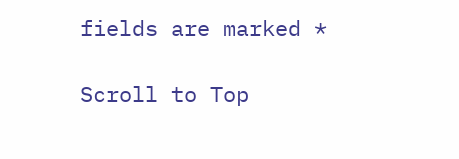fields are marked *

Scroll to Top